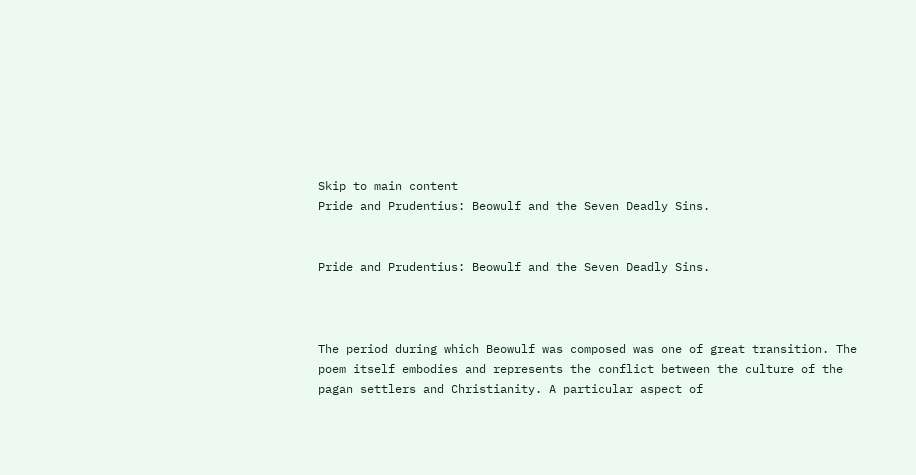Skip to main content
Pride and Prudentius: Beowulf and the Seven Deadly Sins.


Pride and Prudentius: Beowulf and the Seven Deadly Sins.



The period during which Beowulf was composed was one of great transition. The poem itself embodies and represents the conflict between the culture of the pagan settlers and Christianity. A particular aspect of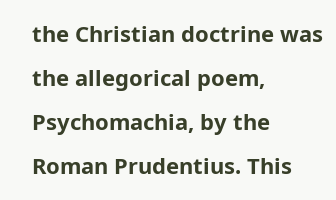the Christian doctrine was the allegorical poem, Psychomachia, by the Roman Prudentius. This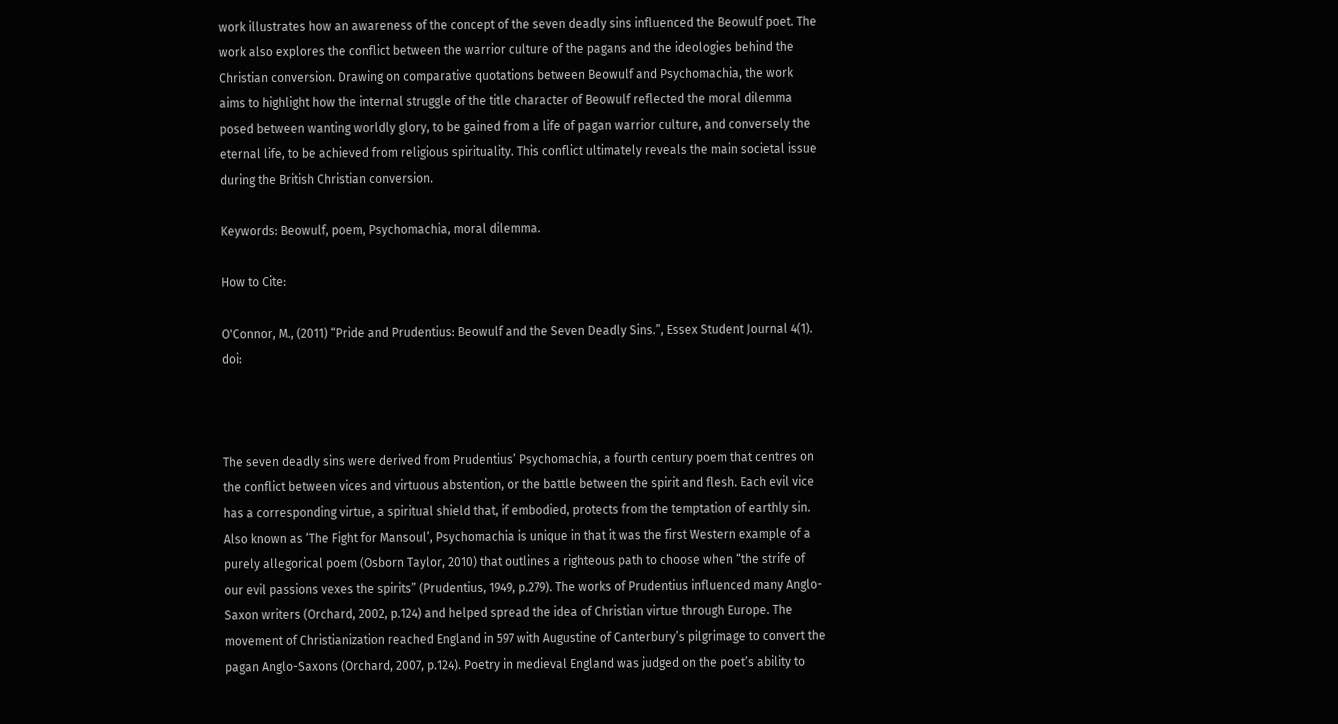work illustrates how an awareness of the concept of the seven deadly sins influenced the Beowulf poet. The work also explores the conflict between the warrior culture of the pagans and the ideologies behind the Christian conversion. Drawing on comparative quotations between Beowulf and Psychomachia, the work aims to highlight how the internal struggle of the title character of Beowulf reflected the moral dilemma posed between wanting worldly glory, to be gained from a life of pagan warrior culture, and conversely the eternal life, to be achieved from religious spirituality. This conflict ultimately reveals the main societal issue during the British Christian conversion.

Keywords: Beowulf, poem, Psychomachia, moral dilemma.

How to Cite:

O'Connor, M., (2011) “Pride and Prudentius: Beowulf and the Seven Deadly Sins.”, Essex Student Journal 4(1). doi:



The seven deadly sins were derived from Prudentius’ Psychomachia, a fourth century poem that centres on the conflict between vices and virtuous abstention, or the battle between the spirit and flesh. Each evil vice has a corresponding virtue, a spiritual shield that, if embodied, protects from the temptation of earthly sin. Also known as ‘The Fight for Mansoul’, Psychomachia is unique in that it was the first Western example of a purely allegorical poem (Osborn Taylor, 2010) that outlines a righteous path to choose when “the strife of our evil passions vexes the spirits” (Prudentius, 1949, p.279). The works of Prudentius influenced many Anglo-Saxon writers (Orchard, 2002, p.124) and helped spread the idea of Christian virtue through Europe. The movement of Christianization reached England in 597 with Augustine of Canterbury’s pilgrimage to convert the pagan Anglo-Saxons (Orchard, 2007, p.124). Poetry in medieval England was judged on the poet’s ability to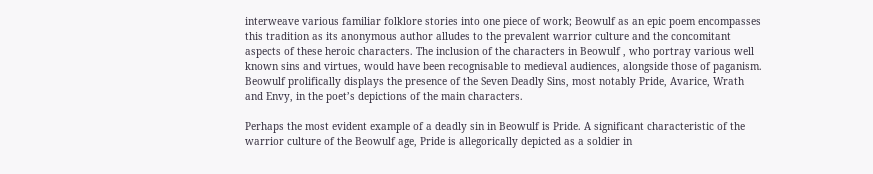interweave various familiar folklore stories into one piece of work; Beowulf as an epic poem encompasses this tradition as its anonymous author alludes to the prevalent warrior culture and the concomitant aspects of these heroic characters. The inclusion of the characters in Beowulf , who portray various well known sins and virtues, would have been recognisable to medieval audiences, alongside those of paganism. Beowulf prolifically displays the presence of the Seven Deadly Sins, most notably Pride, Avarice, Wrath and Envy, in the poet’s depictions of the main characters.

Perhaps the most evident example of a deadly sin in Beowulf is Pride. A significant characteristic of the warrior culture of the Beowulf age, Pride is allegorically depicted as a soldier in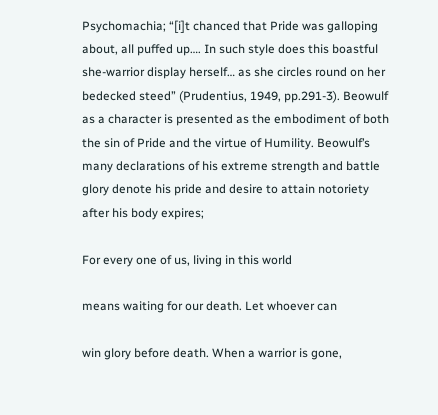Psychomachia; “[i]t chanced that Pride was galloping about, all puffed up…. In such style does this boastful she-warrior display herself… as she circles round on her bedecked steed” (Prudentius, 1949, pp.291-3). Beowulf as a character is presented as the embodiment of both the sin of Pride and the virtue of Humility. Beowulf’s many declarations of his extreme strength and battle glory denote his pride and desire to attain notoriety after his body expires;

For every one of us, living in this world

means waiting for our death. Let whoever can

win glory before death. When a warrior is gone,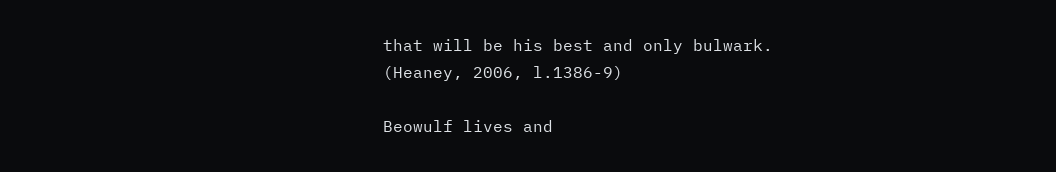that will be his best and only bulwark. (Heaney, 2006, l.1386-9)

Beowulf lives and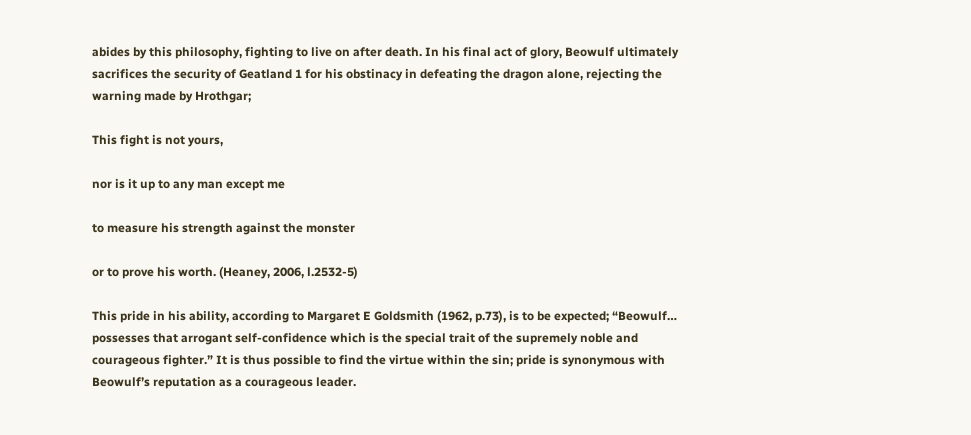abides by this philosophy, fighting to live on after death. In his final act of glory, Beowulf ultimately sacrifices the security of Geatland 1 for his obstinacy in defeating the dragon alone, rejecting the warning made by Hrothgar;

This fight is not yours,

nor is it up to any man except me

to measure his strength against the monster

or to prove his worth. (Heaney, 2006, l.2532-5)

This pride in his ability, according to Margaret E Goldsmith (1962, p.73), is to be expected; “Beowulf… possesses that arrogant self-confidence which is the special trait of the supremely noble and courageous fighter.” It is thus possible to find the virtue within the sin; pride is synonymous with Beowulf’s reputation as a courageous leader.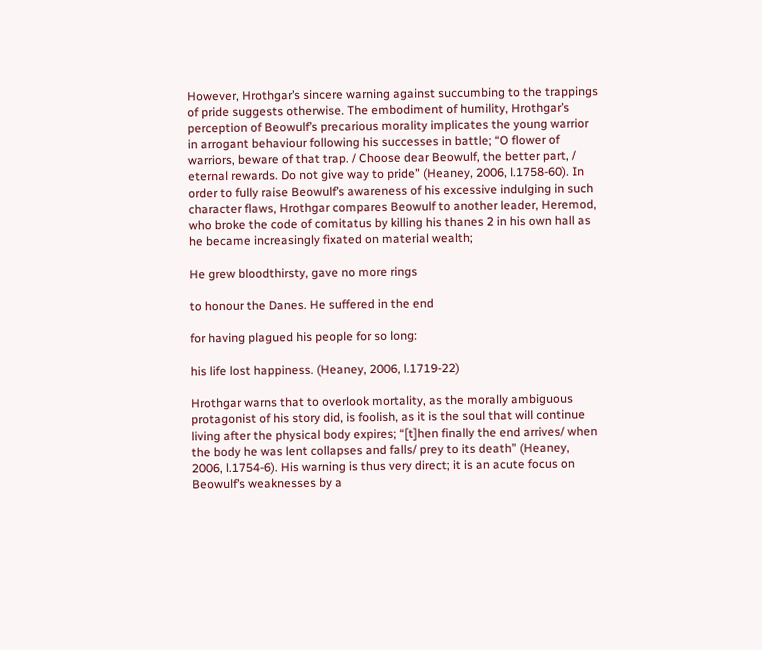However, Hrothgar’s sincere warning against succumbing to the trappings of pride suggests otherwise. The embodiment of humility, Hrothgar’s perception of Beowulf’s precarious morality implicates the young warrior in arrogant behaviour following his successes in battle; “O flower of warriors, beware of that trap. / Choose dear Beowulf, the better part, / eternal rewards. Do not give way to pride” (Heaney, 2006, l.1758-60). In order to fully raise Beowulf’s awareness of his excessive indulging in such character flaws, Hrothgar compares Beowulf to another leader, Heremod, who broke the code of comitatus by killing his thanes 2 in his own hall as he became increasingly fixated on material wealth;

He grew bloodthirsty, gave no more rings

to honour the Danes. He suffered in the end

for having plagued his people for so long:

his life lost happiness. (Heaney, 2006, l.1719-22)

Hrothgar warns that to overlook mortality, as the morally ambiguous protagonist of his story did, is foolish, as it is the soul that will continue living after the physical body expires; “[t]hen finally the end arrives/ when the body he was lent collapses and falls/ prey to its death” (Heaney, 2006, l.1754-6). His warning is thus very direct; it is an acute focus on Beowulf’s weaknesses by a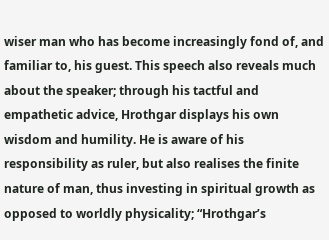wiser man who has become increasingly fond of, and familiar to, his guest. This speech also reveals much about the speaker; through his tactful and empathetic advice, Hrothgar displays his own wisdom and humility. He is aware of his responsibility as ruler, but also realises the finite nature of man, thus investing in spiritual growth as opposed to worldly physicality; “Hrothgar’s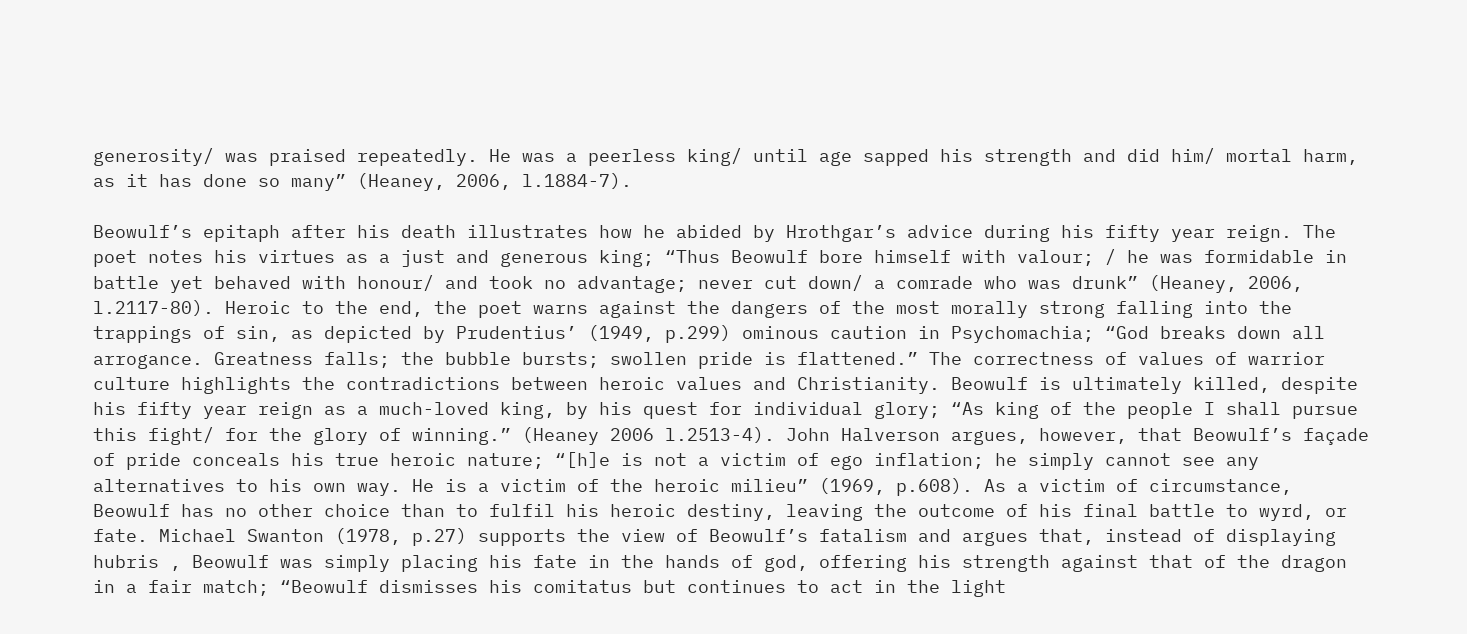generosity/ was praised repeatedly. He was a peerless king/ until age sapped his strength and did him/ mortal harm, as it has done so many” (Heaney, 2006, l.1884-7).

Beowulf’s epitaph after his death illustrates how he abided by Hrothgar’s advice during his fifty year reign. The poet notes his virtues as a just and generous king; “Thus Beowulf bore himself with valour; / he was formidable in battle yet behaved with honour/ and took no advantage; never cut down/ a comrade who was drunk” (Heaney, 2006, l.2117-80). Heroic to the end, the poet warns against the dangers of the most morally strong falling into the trappings of sin, as depicted by Prudentius’ (1949, p.299) ominous caution in Psychomachia; “God breaks down all arrogance. Greatness falls; the bubble bursts; swollen pride is flattened.” The correctness of values of warrior culture highlights the contradictions between heroic values and Christianity. Beowulf is ultimately killed, despite his fifty year reign as a much-loved king, by his quest for individual glory; “As king of the people I shall pursue this fight/ for the glory of winning.” (Heaney 2006 l.2513-4). John Halverson argues, however, that Beowulf’s façade of pride conceals his true heroic nature; “[h]e is not a victim of ego inflation; he simply cannot see any alternatives to his own way. He is a victim of the heroic milieu” (1969, p.608). As a victim of circumstance, Beowulf has no other choice than to fulfil his heroic destiny, leaving the outcome of his final battle to wyrd, or fate. Michael Swanton (1978, p.27) supports the view of Beowulf’s fatalism and argues that, instead of displaying hubris , Beowulf was simply placing his fate in the hands of god, offering his strength against that of the dragon in a fair match; “Beowulf dismisses his comitatus but continues to act in the light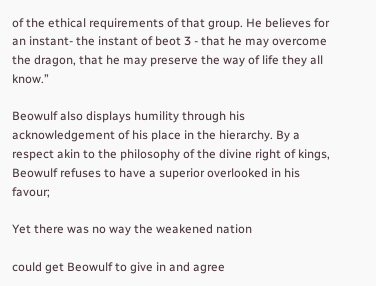of the ethical requirements of that group. He believes for an instant- the instant of beot 3 - that he may overcome the dragon, that he may preserve the way of life they all know.”

Beowulf also displays humility through his acknowledgement of his place in the hierarchy. By a respect akin to the philosophy of the divine right of kings, Beowulf refuses to have a superior overlooked in his favour;

Yet there was no way the weakened nation

could get Beowulf to give in and agree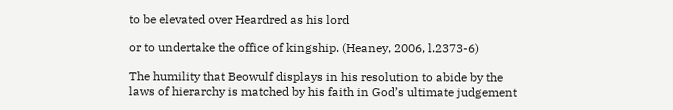to be elevated over Heardred as his lord

or to undertake the office of kingship. (Heaney, 2006, l.2373-6)

The humility that Beowulf displays in his resolution to abide by the laws of hierarchy is matched by his faith in God’s ultimate judgement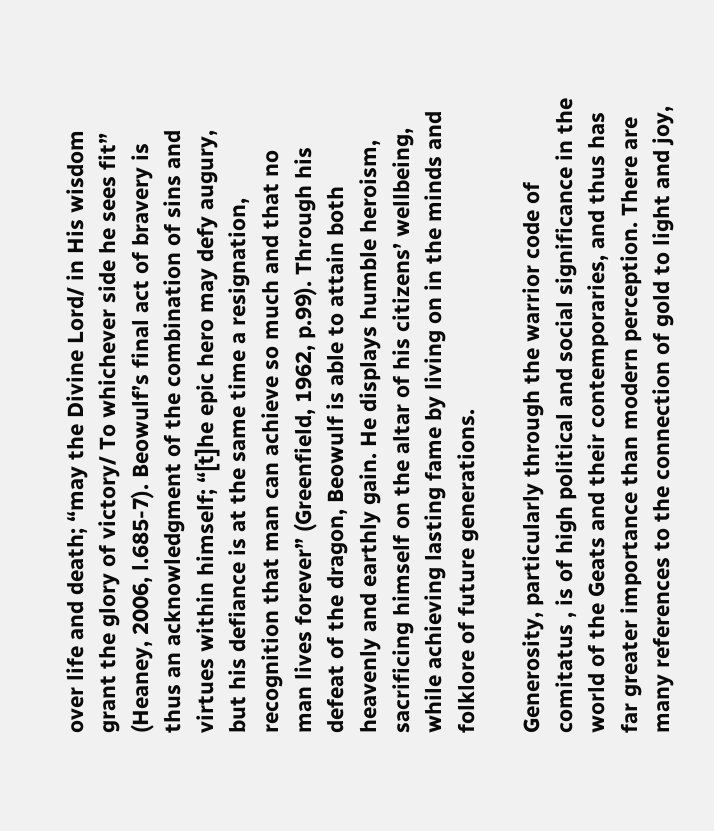over life and death; “may the Divine Lord/ in His wisdom grant the glory of victory/ To whichever side he sees fit” (Heaney, 2006, l.685-7). Beowulf’s final act of bravery is thus an acknowledgment of the combination of sins and virtues within himself; “[t]he epic hero may defy augury, but his defiance is at the same time a resignation, recognition that man can achieve so much and that no man lives forever” (Greenfield, 1962, p.99). Through his defeat of the dragon, Beowulf is able to attain both heavenly and earthly gain. He displays humble heroism, sacrificing himself on the altar of his citizens’ wellbeing, while achieving lasting fame by living on in the minds and folklore of future generations.

Generosity, particularly through the warrior code of comitatus , is of high political and social significance in the world of the Geats and their contemporaries, and thus has far greater importance than modern perception. There are many references to the connection of gold to light and joy,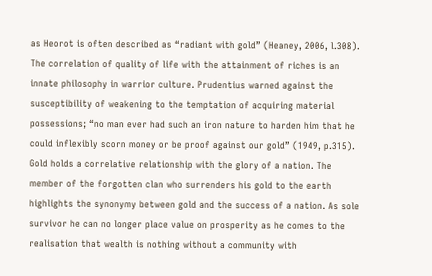as Heorot is often described as “radiant with gold” (Heaney, 2006, l.308). The correlation of quality of life with the attainment of riches is an innate philosophy in warrior culture. Prudentius warned against the susceptibility of weakening to the temptation of acquiring material possessions; “no man ever had such an iron nature to harden him that he could inflexibly scorn money or be proof against our gold” (1949, p.315). Gold holds a correlative relationship with the glory of a nation. The member of the forgotten clan who surrenders his gold to the earth highlights the synonymy between gold and the success of a nation. As sole survivor he can no longer place value on prosperity as he comes to the realisation that wealth is nothing without a community with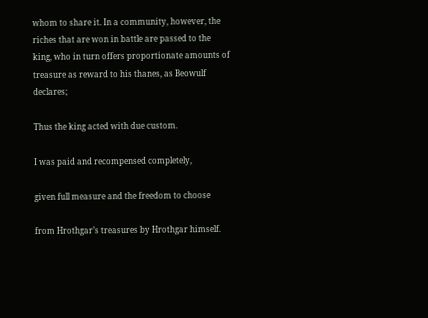whom to share it. In a community, however, the riches that are won in battle are passed to the king, who in turn offers proportionate amounts of treasure as reward to his thanes, as Beowulf declares;

Thus the king acted with due custom.

I was paid and recompensed completely,

given full measure and the freedom to choose

from Hrothgar’s treasures by Hrothgar himself.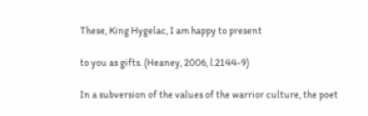These, King Hygelac, I am happy to present

to you as gifts. (Heaney, 2006, l.2144-9)

In a subversion of the values of the warrior culture, the poet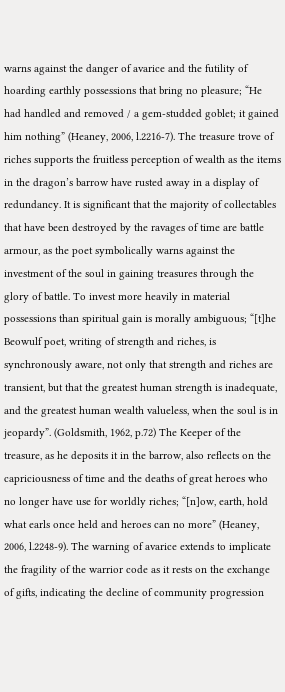warns against the danger of avarice and the futility of hoarding earthly possessions that bring no pleasure; “He had handled and removed / a gem-studded goblet; it gained him nothing” (Heaney, 2006, l.2216-7). The treasure trove of riches supports the fruitless perception of wealth as the items in the dragon’s barrow have rusted away in a display of redundancy. It is significant that the majority of collectables that have been destroyed by the ravages of time are battle armour, as the poet symbolically warns against the investment of the soul in gaining treasures through the glory of battle. To invest more heavily in material possessions than spiritual gain is morally ambiguous; “[t]he Beowulf poet, writing of strength and riches, is synchronously aware, not only that strength and riches are transient, but that the greatest human strength is inadequate, and the greatest human wealth valueless, when the soul is in jeopardy”. (Goldsmith, 1962, p.72) The Keeper of the treasure, as he deposits it in the barrow, also reflects on the capriciousness of time and the deaths of great heroes who no longer have use for worldly riches; “[n]ow, earth, hold what earls once held and heroes can no more” (Heaney, 2006, l.2248-9). The warning of avarice extends to implicate the fragility of the warrior code as it rests on the exchange of gifts, indicating the decline of community progression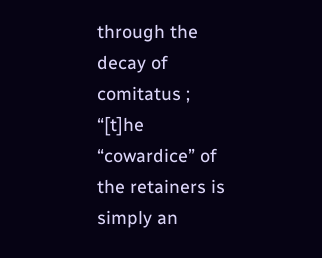through the decay of comitatus ; “[t]he “cowardice” of the retainers is simply an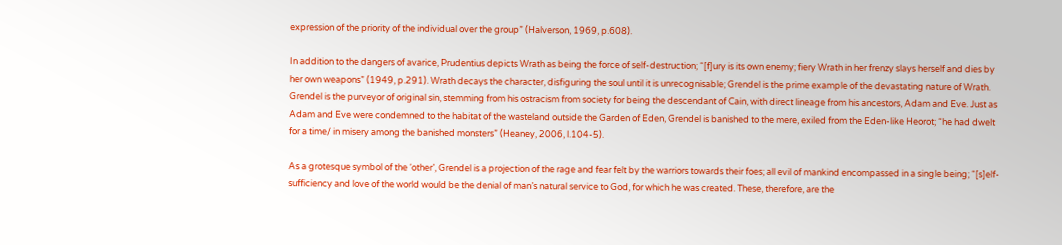expression of the priority of the individual over the group” (Halverson, 1969, p.608).

In addition to the dangers of avarice, Prudentius depicts Wrath as being the force of self-destruction; “[f]ury is its own enemy; fiery Wrath in her frenzy slays herself and dies by her own weapons” (1949, p.291). Wrath decays the character, disfiguring the soul until it is unrecognisable; Grendel is the prime example of the devastating nature of Wrath. Grendel is the purveyor of original sin, stemming from his ostracism from society for being the descendant of Cain, with direct lineage from his ancestors, Adam and Eve. Just as Adam and Eve were condemned to the habitat of the wasteland outside the Garden of Eden, Grendel is banished to the mere, exiled from the Eden-like Heorot; “he had dwelt for a time/ in misery among the banished monsters” (Heaney, 2006, l.104-5).

As a grotesque symbol of the ‘other’, Grendel is a projection of the rage and fear felt by the warriors towards their foes; all evil of mankind encompassed in a single being; “[s]elf-sufficiency and love of the world would be the denial of man’s natural service to God, for which he was created. These, therefore, are the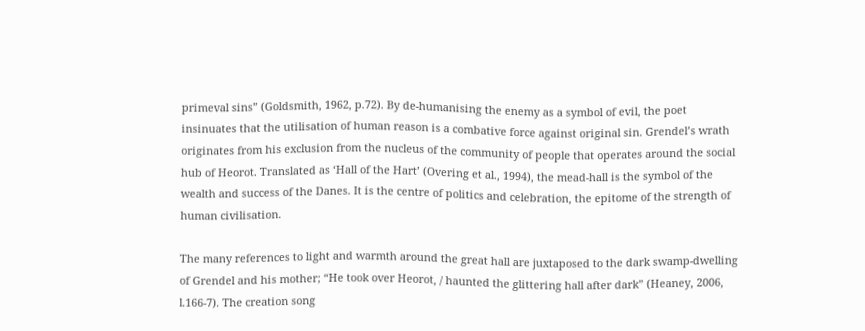primeval sins” (Goldsmith, 1962, p.72). By de-humanising the enemy as a symbol of evil, the poet insinuates that the utilisation of human reason is a combative force against original sin. Grendel’s wrath originates from his exclusion from the nucleus of the community of people that operates around the social hub of Heorot. Translated as ‘Hall of the Hart’ (Overing et al., 1994), the mead-hall is the symbol of the wealth and success of the Danes. It is the centre of politics and celebration, the epitome of the strength of human civilisation.

The many references to light and warmth around the great hall are juxtaposed to the dark swamp-dwelling of Grendel and his mother; “He took over Heorot, / haunted the glittering hall after dark” (Heaney, 2006, l.166-7). The creation song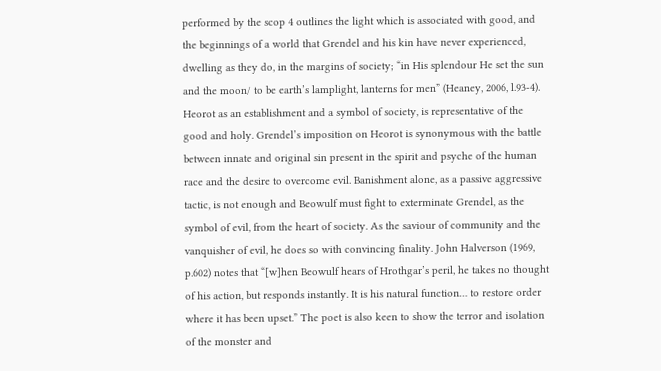performed by the scop 4 outlines the light which is associated with good, and the beginnings of a world that Grendel and his kin have never experienced, dwelling as they do, in the margins of society; “in His splendour He set the sun and the moon/ to be earth’s lamplight, lanterns for men” (Heaney, 2006, l.93-4). Heorot as an establishment and a symbol of society, is representative of the good and holy. Grendel’s imposition on Heorot is synonymous with the battle between innate and original sin present in the spirit and psyche of the human race and the desire to overcome evil. Banishment alone, as a passive aggressive tactic, is not enough and Beowulf must fight to exterminate Grendel, as the symbol of evil, from the heart of society. As the saviour of community and the vanquisher of evil, he does so with convincing finality. John Halverson (1969, p.602) notes that “[w]hen Beowulf hears of Hrothgar’s peril, he takes no thought of his action, but responds instantly. It is his natural function… to restore order where it has been upset.” The poet is also keen to show the terror and isolation of the monster and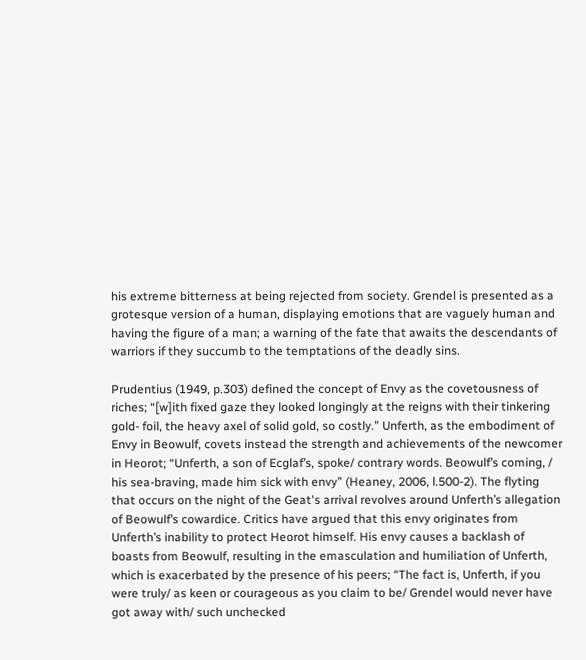his extreme bitterness at being rejected from society. Grendel is presented as a grotesque version of a human, displaying emotions that are vaguely human and having the figure of a man; a warning of the fate that awaits the descendants of warriors if they succumb to the temptations of the deadly sins.

Prudentius (1949, p.303) defined the concept of Envy as the covetousness of riches; “[w]ith fixed gaze they looked longingly at the reigns with their tinkering gold- foil, the heavy axel of solid gold, so costly.” Unferth, as the embodiment of Envy in Beowulf, covets instead the strength and achievements of the newcomer in Heorot; “Unferth, a son of Ecglaf’s, spoke/ contrary words. Beowulf’s coming, / his sea-braving, made him sick with envy” (Heaney, 2006, l.500-2). The flyting that occurs on the night of the Geat's arrival revolves around Unferth’s allegation of Beowulf’s cowardice. Critics have argued that this envy originates from Unferth’s inability to protect Heorot himself. His envy causes a backlash of boasts from Beowulf, resulting in the emasculation and humiliation of Unferth, which is exacerbated by the presence of his peers; “The fact is, Unferth, if you were truly/ as keen or courageous as you claim to be/ Grendel would never have got away with/ such unchecked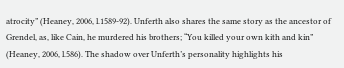atrocity” (Heaney, 2006, l.1589-92). Unferth also shares the same story as the ancestor of Grendel, as, like Cain, he murdered his brothers; “You killed your own kith and kin” (Heaney, 2006, l.586). The shadow over Unferth’s personality highlights his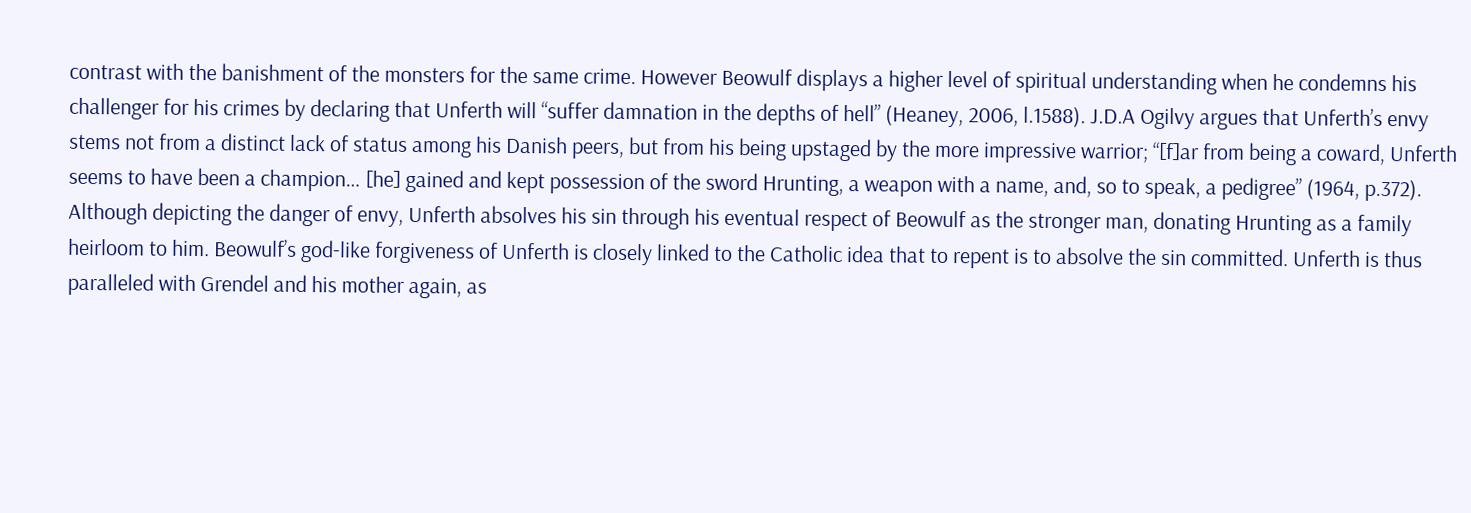contrast with the banishment of the monsters for the same crime. However Beowulf displays a higher level of spiritual understanding when he condemns his challenger for his crimes by declaring that Unferth will “suffer damnation in the depths of hell” (Heaney, 2006, l.1588). J.D.A Ogilvy argues that Unferth’s envy stems not from a distinct lack of status among his Danish peers, but from his being upstaged by the more impressive warrior; “[f]ar from being a coward, Unferth seems to have been a champion… [he] gained and kept possession of the sword Hrunting, a weapon with a name, and, so to speak, a pedigree” (1964, p.372). Although depicting the danger of envy, Unferth absolves his sin through his eventual respect of Beowulf as the stronger man, donating Hrunting as a family heirloom to him. Beowulf’s god-like forgiveness of Unferth is closely linked to the Catholic idea that to repent is to absolve the sin committed. Unferth is thus paralleled with Grendel and his mother again, as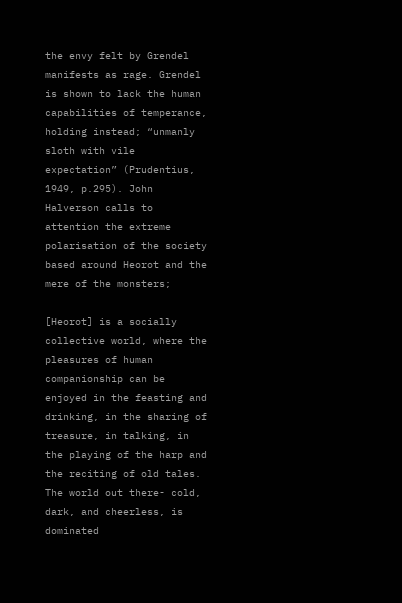the envy felt by Grendel manifests as rage. Grendel is shown to lack the human capabilities of temperance, holding instead; “unmanly sloth with vile expectation” (Prudentius, 1949, p.295). John Halverson calls to attention the extreme polarisation of the society based around Heorot and the mere of the monsters;

[Heorot] is a socially collective world, where the pleasures of human companionship can be enjoyed in the feasting and drinking, in the sharing of treasure, in talking, in the playing of the harp and the reciting of old tales. The world out there- cold, dark, and cheerless, is dominated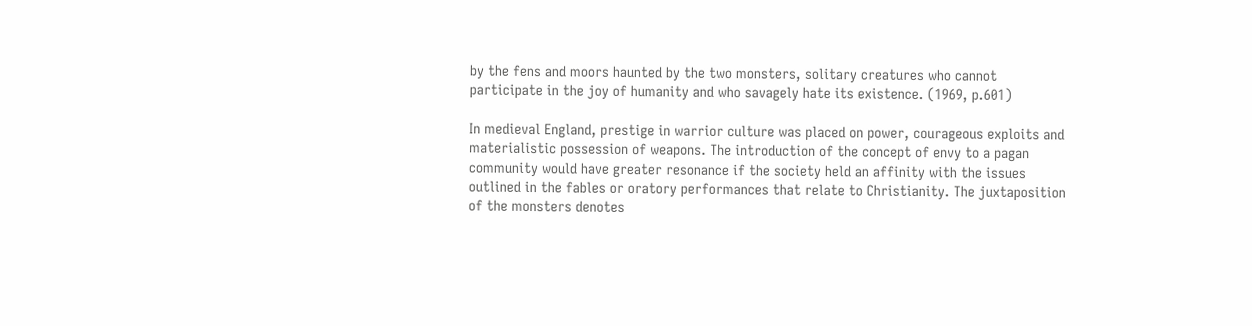by the fens and moors haunted by the two monsters, solitary creatures who cannot participate in the joy of humanity and who savagely hate its existence. (1969, p.601)

In medieval England, prestige in warrior culture was placed on power, courageous exploits and materialistic possession of weapons. The introduction of the concept of envy to a pagan community would have greater resonance if the society held an affinity with the issues outlined in the fables or oratory performances that relate to Christianity. The juxtaposition of the monsters denotes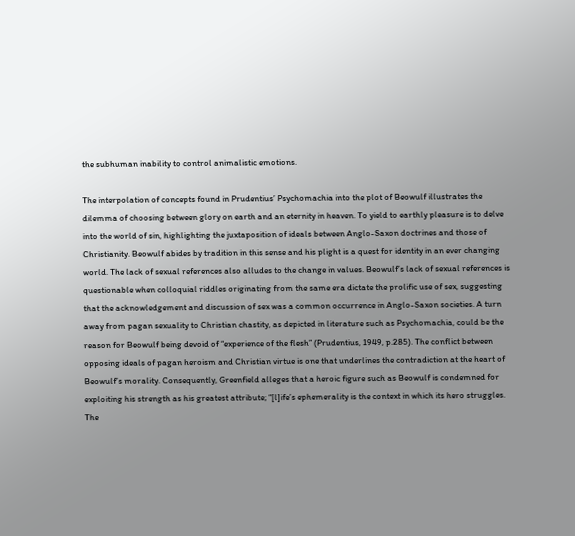the subhuman inability to control animalistic emotions.

The interpolation of concepts found in Prudentius’ Psychomachia into the plot of Beowulf illustrates the dilemma of choosing between glory on earth and an eternity in heaven. To yield to earthly pleasure is to delve into the world of sin, highlighting the juxtaposition of ideals between Anglo-Saxon doctrines and those of Christianity. Beowulf abides by tradition in this sense and his plight is a quest for identity in an ever changing world. The lack of sexual references also alludes to the change in values. Beowulf’s lack of sexual references is questionable when colloquial riddles originating from the same era dictate the prolific use of sex, suggesting that the acknowledgement and discussion of sex was a common occurrence in Anglo-Saxon societies. A turn away from pagan sexuality to Christian chastity, as depicted in literature such as Psychomachia, could be the reason for Beowulf being devoid of “experience of the flesh” (Prudentius, 1949, p.285). The conflict between opposing ideals of pagan heroism and Christian virtue is one that underlines the contradiction at the heart of Beowulf’s morality. Consequently, Greenfield alleges that a heroic figure such as Beowulf is condemned for exploiting his strength as his greatest attribute; “[l]ife’s ephemerality is the context in which its hero struggles. The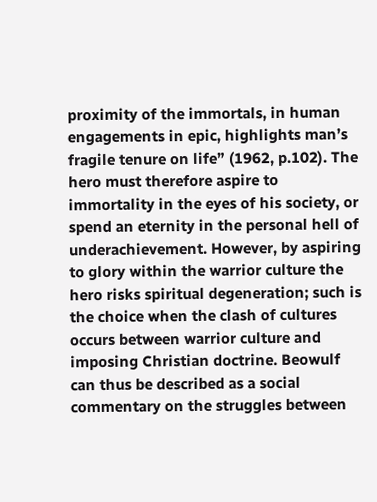proximity of the immortals, in human engagements in epic, highlights man’s fragile tenure on life” (1962, p.102). The hero must therefore aspire to immortality in the eyes of his society, or spend an eternity in the personal hell of underachievement. However, by aspiring to glory within the warrior culture the hero risks spiritual degeneration; such is the choice when the clash of cultures occurs between warrior culture and imposing Christian doctrine. Beowulf can thus be described as a social commentary on the struggles between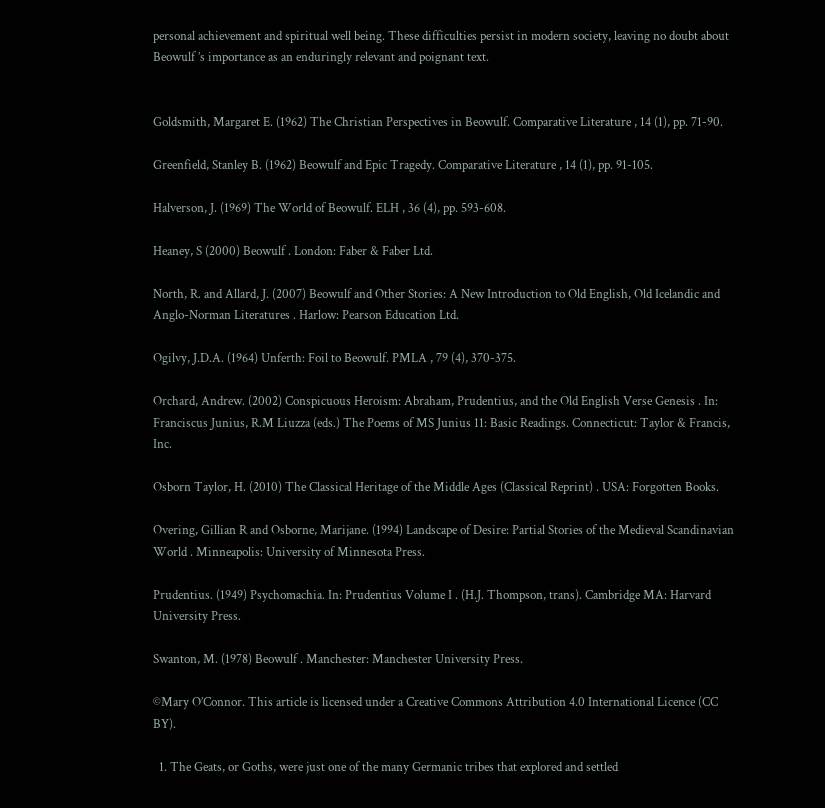personal achievement and spiritual well being. These difficulties persist in modern society, leaving no doubt about Beowulf ’s importance as an enduringly relevant and poignant text.


Goldsmith, Margaret E. (1962) The Christian Perspectives in Beowulf. Comparative Literature , 14 (1), pp. 71-90.

Greenfield, Stanley B. (1962) Beowulf and Epic Tragedy. Comparative Literature , 14 (1), pp. 91-105.

Halverson, J. (1969) The World of Beowulf. ELH , 36 (4), pp. 593-608.

Heaney, S (2000) Beowulf . London: Faber & Faber Ltd.

North, R. and Allard, J. (2007) Beowulf and Other Stories: A New Introduction to Old English, Old Icelandic and Anglo-Norman Literatures . Harlow: Pearson Education Ltd.

Ogilvy, J.D.A. (1964) Unferth: Foil to Beowulf. PMLA , 79 (4), 370-375.

Orchard, Andrew. (2002) Conspicuous Heroism: Abraham, Prudentius, and the Old English Verse Genesis . In: Franciscus Junius, R.M Liuzza (eds.) The Poems of MS Junius 11: Basic Readings. Connecticut: Taylor & Francis, Inc.

Osborn Taylor, H. (2010) The Classical Heritage of the Middle Ages (Classical Reprint) . USA: Forgotten Books.

Overing, Gillian R and Osborne, Marijane. (1994) Landscape of Desire: Partial Stories of the Medieval Scandinavian World . Minneapolis: University of Minnesota Press.

Prudentius. (1949) Psychomachia. In: Prudentius Volume I . (H.J. Thompson, trans). Cambridge MA: Harvard University Press.

Swanton, M. (1978) Beowulf . Manchester: Manchester University Press.

©Mary O’Connor. This article is licensed under a Creative Commons Attribution 4.0 International Licence (CC BY).

  1. The Geats, or Goths, were just one of the many Germanic tribes that explored and settled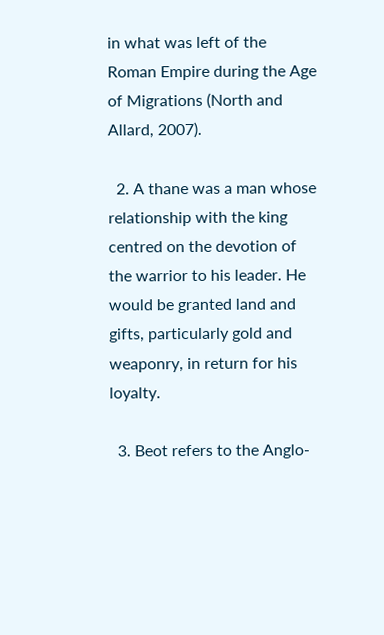in what was left of the Roman Empire during the Age of Migrations (North and Allard, 2007).

  2. A thane was a man whose relationship with the king centred on the devotion of the warrior to his leader. He would be granted land and gifts, particularly gold and weaponry, in return for his loyalty.

  3. Beot refers to the Anglo-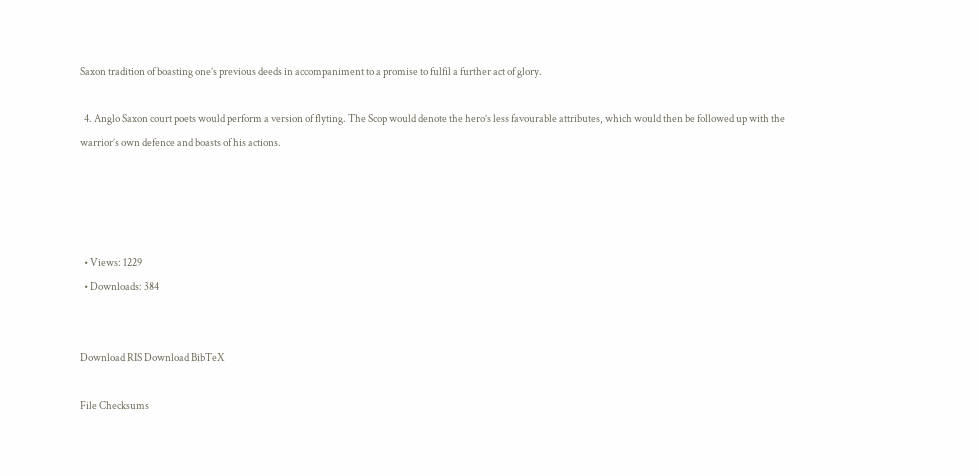Saxon tradition of boasting one’s previous deeds in accompaniment to a promise to fulfil a further act of glory.

  4. Anglo Saxon court poets would perform a version of flyting. The Scop would denote the hero’s less favourable attributes, which would then be followed up with the warrior’s own defence and boasts of his actions.




  • Views: 1229
  • Downloads: 384


Download RIS Download BibTeX

File Checksums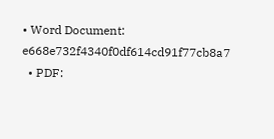• Word Document: e668e732f4340f0df614cd91f77cb8a7
  • PDF: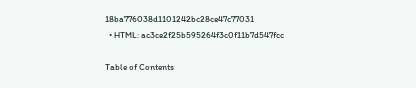18ba776038d1101242bc28ce47c77031
  • HTML: ac3ce2f25b595264f3c0f11b7d547fcc

Table of Contents